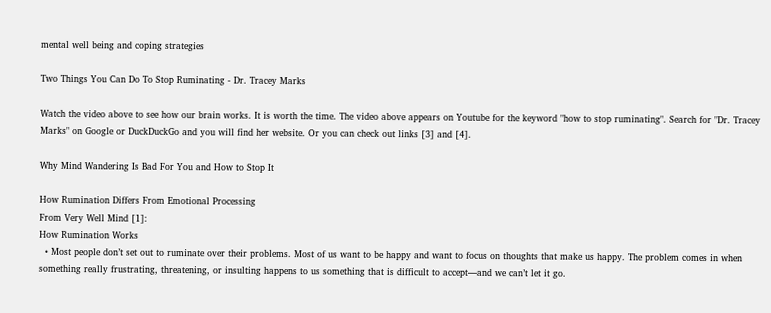mental well being and coping strategies

Two Things You Can Do To Stop Ruminating - Dr. Tracey Marks

Watch the video above to see how our brain works. It is worth the time. The video above appears on Youtube for the keyword "how to stop ruminating". Search for "Dr. Tracey Marks" on Google or DuckDuckGo and you will find her website. Or you can check out links [3] and [4].

Why Mind Wandering Is Bad For You and How to Stop It

How Rumination Differs From Emotional Processing
From Very Well Mind [1]:
How Rumination Works
  • Most people don’t set out to ruminate over their problems. Most of us want to be happy and want to focus on thoughts that make us happy. The problem comes in when something really frustrating, threatening, or insulting happens to us something that is difficult to accept—and we can’t let it go.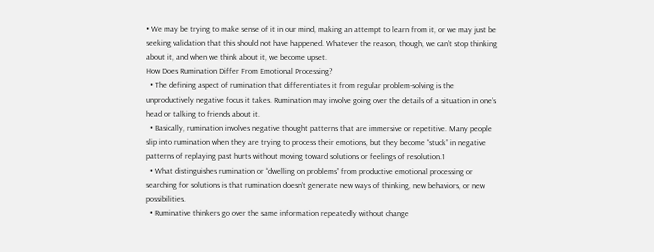• We may be trying to make sense of it in our mind, making an attempt to learn from it, or we may just be seeking validation that this should not have happened. Whatever the reason, though, we can’t stop thinking about it, and when we think about it, we become upset.
How Does Rumination Differ From Emotional Processing?
  • The defining aspect of rumination that differentiates it from regular problem-solving is the unproductively negative focus it takes. Rumination may involve going over the details of a situation in one’s head or talking to friends about it.
  • Basically, rumination involves negative thought patterns that are immersive or repetitive. Many people slip into rumination when they are trying to process their emotions, but they become “stuck” in negative patterns of replaying past hurts without moving toward solutions or feelings of resolution.1
  • What distinguishes rumination or “dwelling on problems” from productive emotional processing or searching for solutions is that rumination doesn’t generate new ways of thinking, new behaviors, or new possibilities.
  • Ruminative thinkers go over the same information repeatedly without change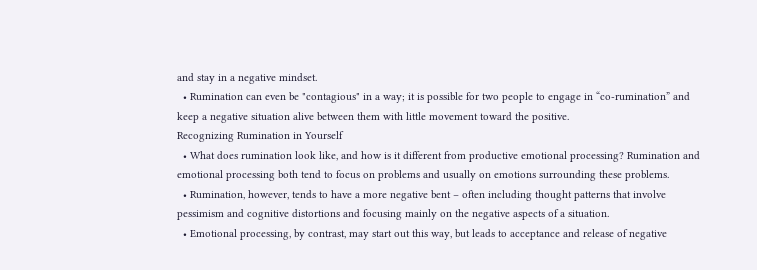and stay in a negative mindset.
  • Rumination can even be "contagious" in a way; it is possible for two people to engage in “co-rumination” and keep a negative situation alive between them with little movement toward the positive.
Recognizing Rumination in Yourself
  • What does rumination look like, and how is it different from productive emotional processing? Rumination and emotional processing both tend to focus on problems and usually on emotions surrounding these problems.
  • Rumination, however, tends to have a more negative bent – often including thought patterns that involve pessimism and cognitive distortions and focusing mainly on the negative aspects of a situation.
  • Emotional processing, by contrast, may start out this way, but leads to acceptance and release of negative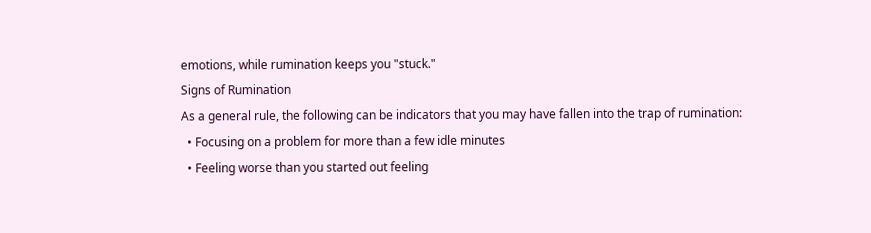emotions, while rumination keeps you "stuck."
Signs of Rumination
As a general rule, the following can be indicators that you may have fallen into the trap of rumination:
  • Focusing on a problem for more than a few idle minutes
  • Feeling worse than you started out feeling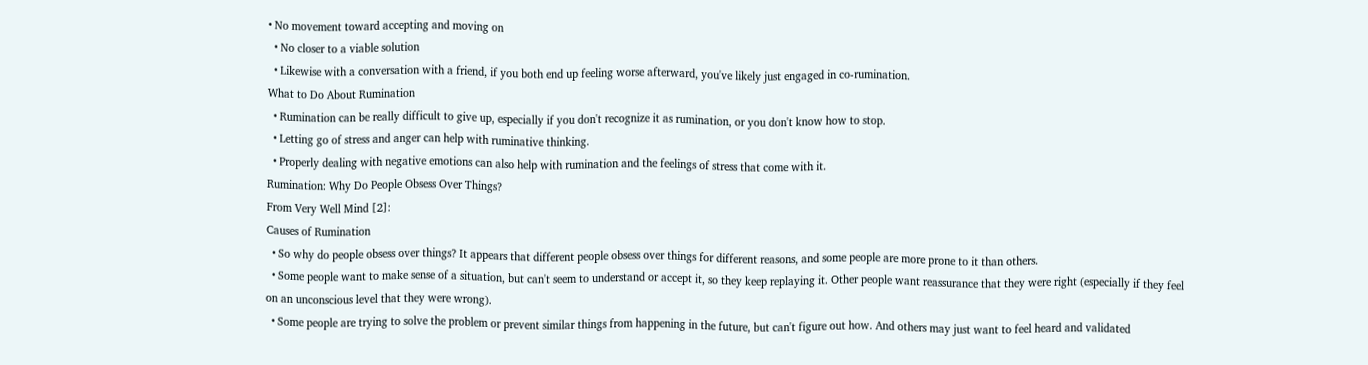• No movement toward accepting and moving on
  • No closer to a viable solution
  • Likewise with a conversation with a friend, if you both end up feeling worse afterward, you've likely just engaged in co-rumination.
What to Do About Rumination
  • Rumination can be really difficult to give up, especially if you don't recognize it as rumination, or you don't know how to stop.
  • Letting go of stress and anger can help with ruminative thinking.
  • Properly dealing with negative emotions can also help with rumination and the feelings of stress that come with it.
Rumination: Why Do People Obsess Over Things?
From Very Well Mind [2]:
Causes of Rumination
  • So why do people obsess over things? It appears that different people obsess over things for different reasons, and some people are more prone to it than others.
  • Some people want to make sense of a situation, but can't seem to understand or accept it, so they keep replaying it. Other people want reassurance that they were right (especially if they feel on an unconscious level that they were wrong).
  • Some people are trying to solve the problem or prevent similar things from happening in the future, but can't figure out how. And others may just want to feel heard and validated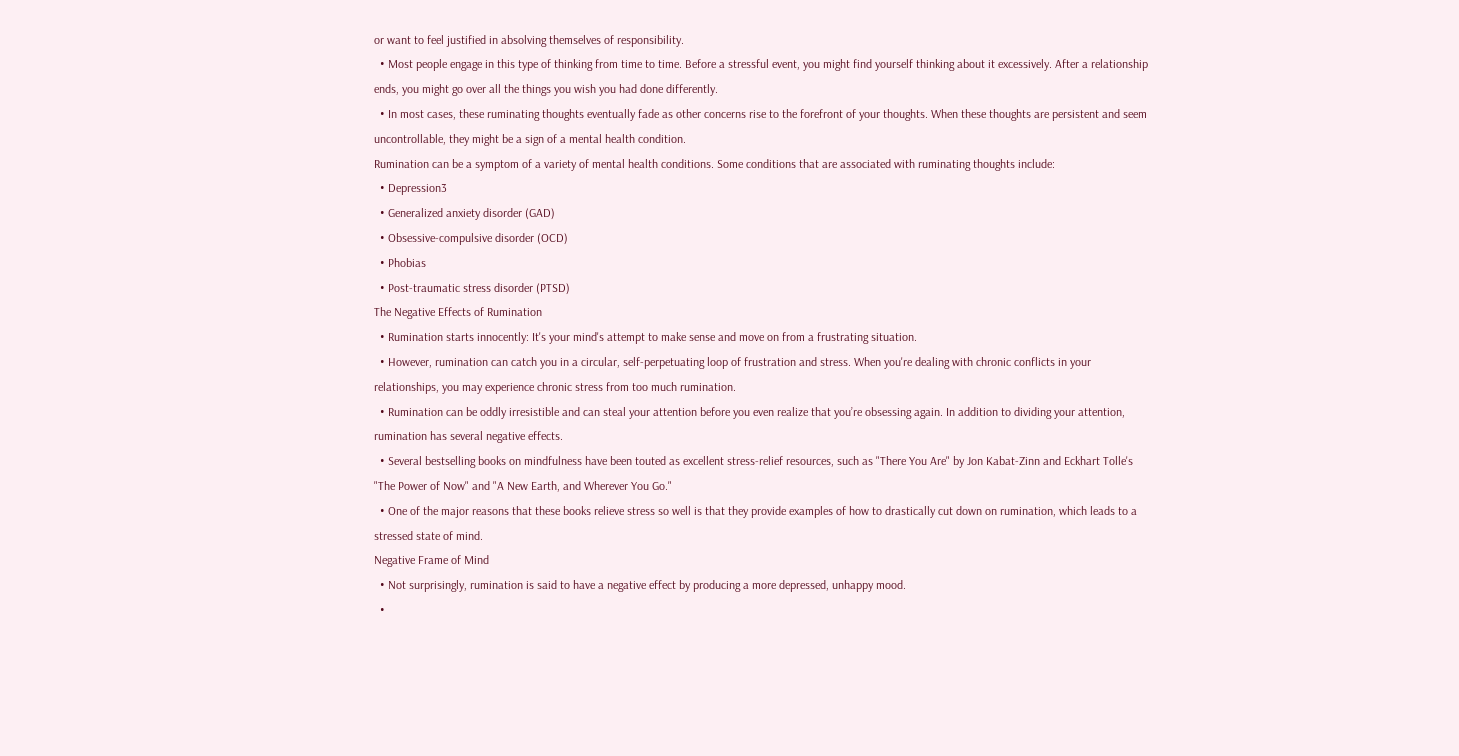or want to feel justified in absolving themselves of responsibility.
  • Most people engage in this type of thinking from time to time. Before a stressful event, you might find yourself thinking about it excessively. After a relationship ends, you might go over all the things you wish you had done differently.
  • In most cases, these ruminating thoughts eventually fade as other concerns rise to the forefront of your thoughts. When these thoughts are persistent and seem uncontrollable, they might be a sign of a mental health condition.
Rumination can be a symptom of a variety of mental health conditions. Some conditions that are associated with ruminating thoughts include:
  • Depression3
  • Generalized anxiety disorder (GAD)
  • Obsessive-compulsive disorder (OCD)
  • Phobias
  • Post-traumatic stress disorder (PTSD)
The Negative Effects of Rumination
  • Rumination starts innocently: It's your mind's attempt to make sense and move on from a frustrating situation.
  • However, rumination can catch you in a circular, self-perpetuating loop of frustration and stress. When you're dealing with chronic conflicts in your relationships, you may experience chronic stress from too much rumination.
  • Rumination can be oddly irresistible and can steal your attention before you even realize that you’re obsessing again. In addition to dividing your attention, rumination has several negative effects.
  • Several bestselling books on mindfulness have been touted as excellent stress-relief resources, such as "There You Are" by Jon Kabat-Zinn and Eckhart Tolle's "The Power of Now" and "A New Earth, and Wherever You Go."
  • One of the major reasons that these books relieve stress so well is that they provide examples of how to drastically cut down on rumination, which leads to a stressed state of mind.
Negative Frame of Mind
  • Not surprisingly, rumination is said to have a negative effect by producing a more depressed, unhappy mood.
  •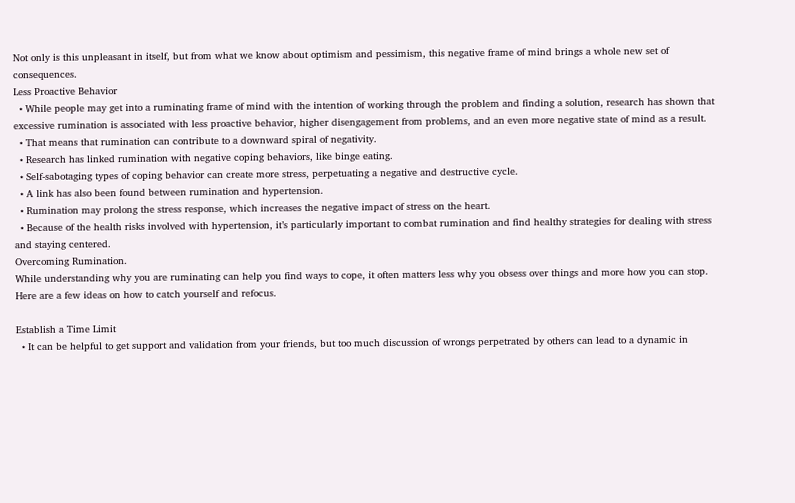Not only is this unpleasant in itself, but from what we know about optimism and pessimism, this negative frame of mind brings a whole new set of consequences.
Less Proactive Behavior
  • While people may get into a ruminating frame of mind with the intention of working through the problem and finding a solution, research has shown that excessive rumination is associated with less proactive behavior, higher disengagement from problems, and an even more negative state of mind as a result.
  • That means that rumination can contribute to a downward spiral of negativity.
  • Research has linked rumination with negative coping behaviors, like binge eating.
  • Self-sabotaging types of coping behavior can create more stress, perpetuating a negative and destructive cycle.
  • A link has also been found between rumination and hypertension.
  • Rumination may prolong the stress response, which increases the negative impact of stress on the heart.
  • Because of the health risks involved with hypertension, it’s particularly important to combat rumination and find healthy strategies for dealing with stress and staying centered.
Overcoming Rumination.
While understanding why you are ruminating can help you find ways to cope, it often matters less why you obsess over things and more how you can stop. Here are a few ideas on how to catch yourself and refocus.

Establish a Time Limit
  • It can be helpful to get support and validation from your friends, but too much discussion of wrongs perpetrated by others can lead to a dynamic in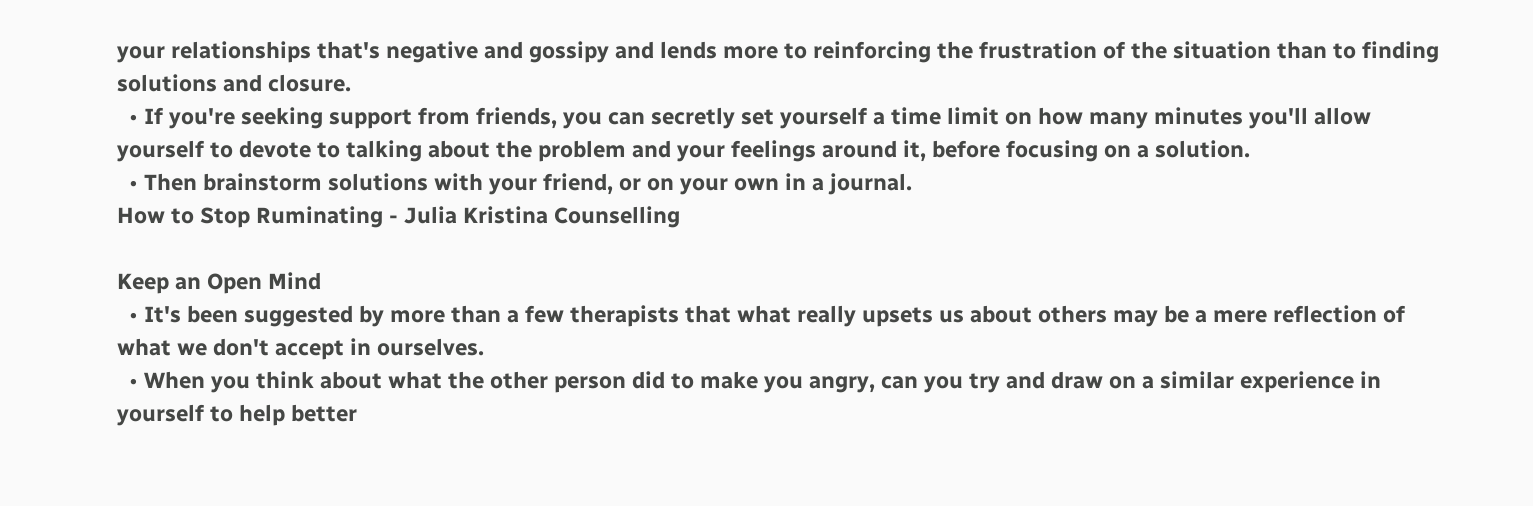your relationships that's negative and gossipy and lends more to reinforcing the frustration of the situation than to finding solutions and closure.
  • If you're seeking support from friends, you can secretly set yourself a time limit on how many minutes you'll allow yourself to devote to talking about the problem and your feelings around it, before focusing on a solution.
  • Then brainstorm solutions with your friend, or on your own in a journal.
How to Stop Ruminating - Julia Kristina Counselling

Keep an Open Mind
  • It's been suggested by more than a few therapists that what really upsets us about others may be a mere reflection of what we don't accept in ourselves.
  • When you think about what the other person did to make you angry, can you try and draw on a similar experience in yourself to help better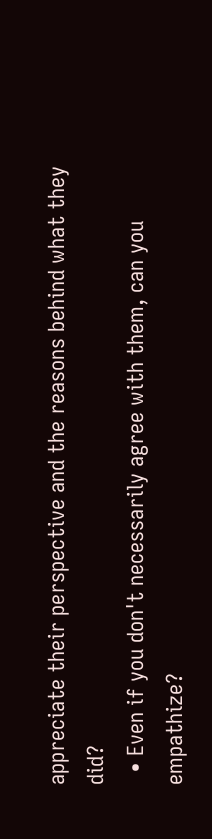appreciate their perspective and the reasons behind what they did?
  • Even if you don't necessarily agree with them, can you empathize?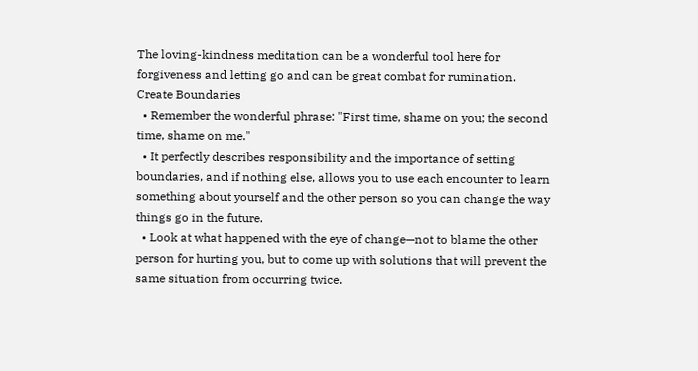The loving-kindness meditation can be a wonderful tool here for forgiveness and letting go and can be great combat for rumination.
Create Boundaries
  • Remember the wonderful phrase: "First time, shame on you; the second time, shame on me."
  • It perfectly describes responsibility and the importance of setting boundaries, and if nothing else, allows you to use each encounter to learn something about yourself and the other person so you can change the way things go in the future.
  • Look at what happened with the eye of change—not to blame the other person for hurting you, but to come up with solutions that will prevent the same situation from occurring twice.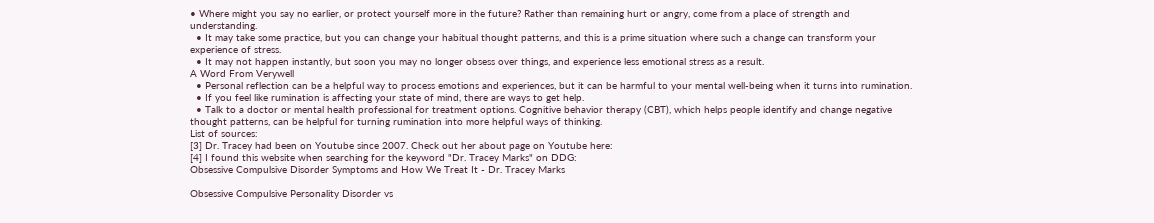• Where might you say no earlier, or protect yourself more in the future? Rather than remaining hurt or angry, come from a place of strength and understanding.
  • It may take some practice, but you can change your habitual thought patterns, and this is a prime situation where such a change can transform your experience of stress.
  • It may not happen instantly, but soon you may no longer obsess over things, and experience less emotional stress as a result.
A Word From Verywell
  • Personal reflection can be a helpful way to process emotions and experiences, but it can be harmful to your mental well-being when it turns into rumination.
  • If you feel like rumination is affecting your state of mind, there are ways to get help.
  • Talk to a doctor or mental health professional for treatment options. Cognitive behavior therapy (CBT), which helps people identify and change negative thought patterns, can be helpful for turning rumination into more helpful ways of thinking.
List of sources:
[3] Dr. Tracey had been on Youtube since 2007. Check out her about page on Youtube here:
[4] I found this website when searching for the keyword "Dr. Tracey Marks" on DDG:
Obsessive Compulsive Disorder Symptoms and How We Treat It - Dr. Tracey Marks

Obsessive Compulsive Personality Disorder vs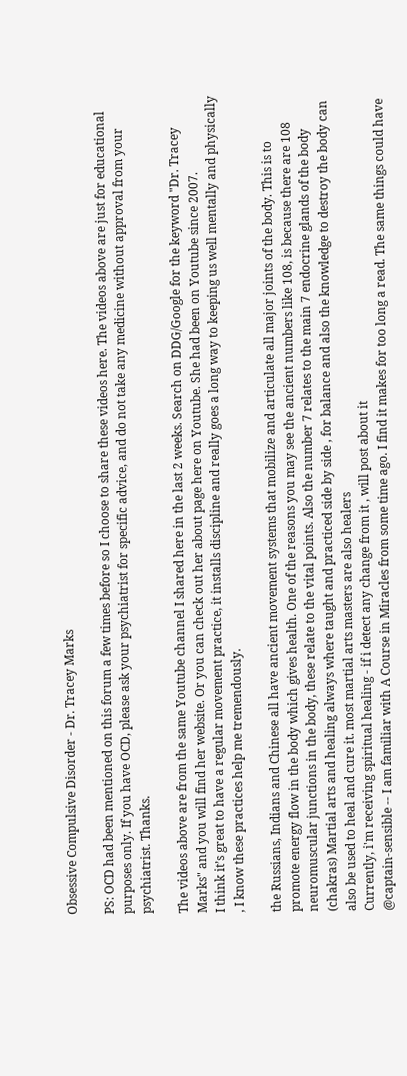Obsessive Compulsive Disorder - Dr. Tracey Marks

PS: OCD had been mentioned on this forum a few times before so I choose to share these videos here. The videos above are just for educational purposes only. If you have OCD, please ask your psychiatrist for specific advice, and do not take any medicine without approval from your psychiatrist. Thanks.

The videos above are from the same Youtube channel I shared here in the last 2 weeks. Search on DDG/Google for the keyword "Dr. Tracey Marks" and you will find her website. Or you can check out her about page here on Youtube. She had been on Youtube since 2007.
I think it’s great to have a regular movement practice, it installs discipline and really goes a long way to keeping us well mentally and physically , I know these practices help me tremendously.

the Russians, Indians and Chinese all have ancient movement systems that mobilize and articulate all major joints of the body. This is to promote energy flow in the body which gives health. One of the reasons you may see the ancient numbers like 108, is because there are 108 neuromuscular junctions in the body, these relate to the vital points. Also the number 7 relates to the main 7 endocrine glands of the body (chakras) Martial arts and healing always where taught and practiced side by side , for balance and also the knowledge to destroy the body can also be used to heal and cure it. most martial arts masters are also healers
Currently, i'm receiving spiritual healing - if i detect any change from it , will post about it
@captain-sensible -- I am familiar with A Course in Miracles from some time ago. I find it makes for too long a read. The same things could have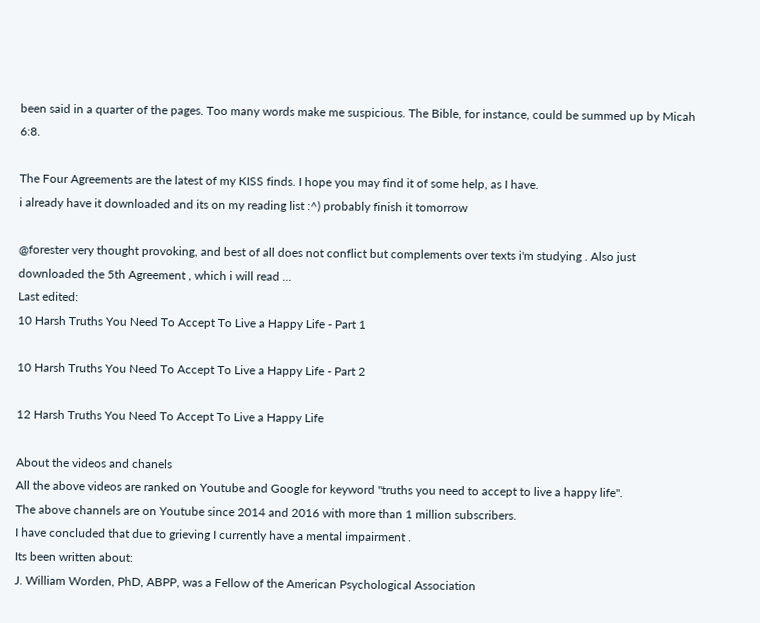been said in a quarter of the pages. Too many words make me suspicious. The Bible, for instance, could be summed up by Micah 6:8.

The Four Agreements are the latest of my KISS finds. I hope you may find it of some help, as I have.
i already have it downloaded and its on my reading list :^) probably finish it tomorrow

@forester very thought provoking, and best of all does not conflict but complements over texts i'm studying . Also just downloaded the 5th Agreement , which i will read ...
Last edited:
10 Harsh Truths You Need To Accept To Live a Happy Life - Part 1

10 Harsh Truths You Need To Accept To Live a Happy Life - Part 2

12 Harsh Truths You Need To Accept To Live a Happy Life

About the videos and chanels
All the above videos are ranked on Youtube and Google for keyword "truths you need to accept to live a happy life".
The above channels are on Youtube since 2014 and 2016 with more than 1 million subscribers.
I have concluded that due to grieving I currently have a mental impairment .
Its been written about:
J. William Worden, PhD, ABPP, was a Fellow of the American Psychological Association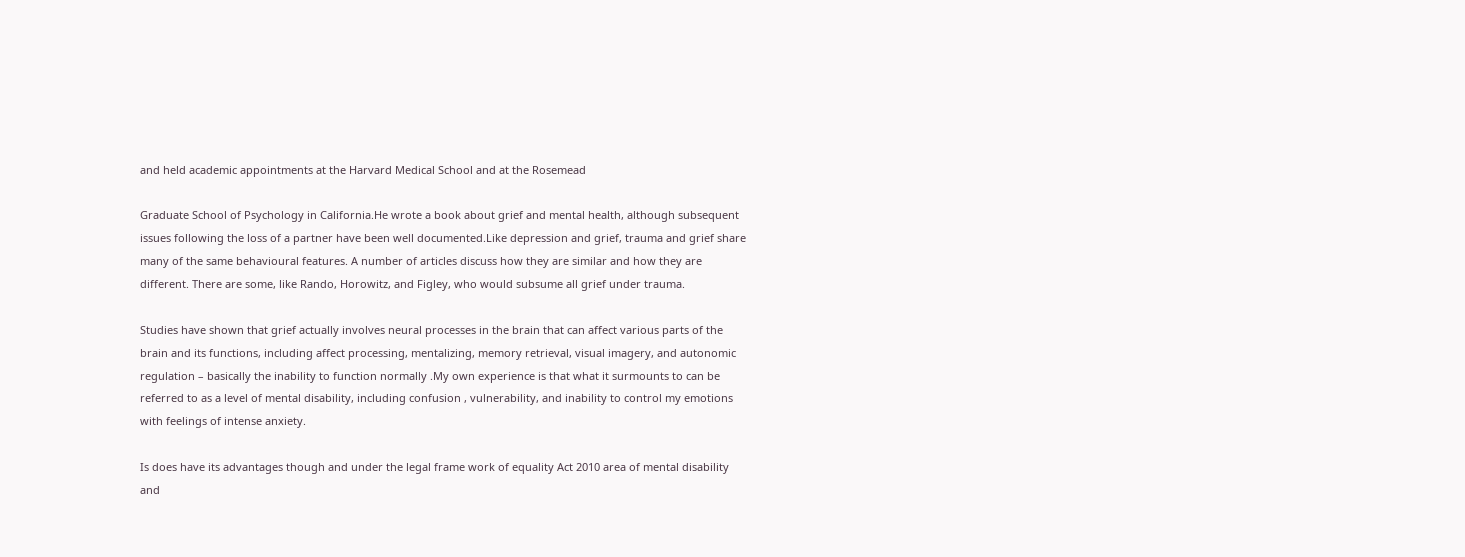and held academic appointments at the Harvard Medical School and at the Rosemead

Graduate School of Psychology in California.He wrote a book about grief and mental health, although subsequent issues following the loss of a partner have been well documented.Like depression and grief, trauma and grief share many of the same behavioural features. A number of articles discuss how they are similar and how they are different. There are some, like Rando, Horowitz, and Figley, who would subsume all grief under trauma.

Studies have shown that grief actually involves neural processes in the brain that can affect various parts of the brain and its functions, including affect processing, mentalizing, memory retrieval, visual imagery, and autonomic regulation – basically the inability to function normally .My own experience is that what it surmounts to can be referred to as a level of mental disability, including confusion , vulnerability, and inability to control my emotions with feelings of intense anxiety.

Is does have its advantages though and under the legal frame work of equality Act 2010 area of mental disability and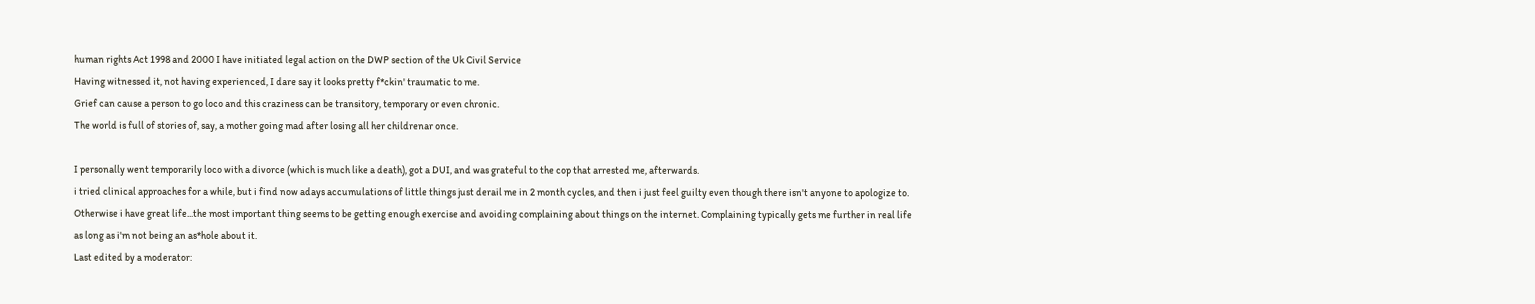human rights Act 1998 and 2000 I have initiated legal action on the DWP section of the Uk Civil Service
Having witnessed it, not having experienced, I dare say it looks pretty f*ckin' traumatic to me.
Grief can cause a person to go loco and this craziness can be transitory, temporary or even chronic.
The world is full of stories of, say, a mother going mad after losing all her childrenar once.

I personally went temporarily loco with a divorce (which is much like a death), got a DUI, and was grateful to the cop that arrested me, afterwards.
i tried clinical approaches for a while, but i find now adays accumulations of little things just derail me in 2 month cycles, and then i just feel guilty even though there isn't anyone to apologize to. Otherwise i have great life...the most important thing seems to be getting enough exercise and avoiding complaining about things on the internet. Complaining typically gets me further in real life as long as i'm not being an as*hole about it.
Last edited by a moderator: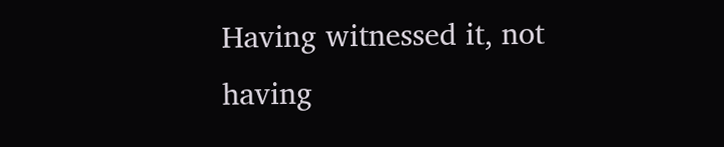Having witnessed it, not having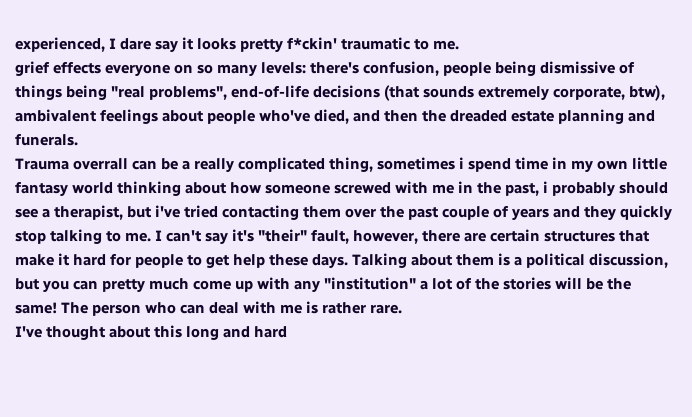experienced, I dare say it looks pretty f*ckin' traumatic to me.
grief effects everyone on so many levels: there's confusion, people being dismissive of things being "real problems", end-of-life decisions (that sounds extremely corporate, btw), ambivalent feelings about people who've died, and then the dreaded estate planning and funerals.
Trauma overrall can be a really complicated thing, sometimes i spend time in my own little fantasy world thinking about how someone screwed with me in the past, i probably should see a therapist, but i've tried contacting them over the past couple of years and they quickly stop talking to me. I can't say it's "their" fault, however, there are certain structures that make it hard for people to get help these days. Talking about them is a political discussion, but you can pretty much come up with any "institution" a lot of the stories will be the same! The person who can deal with me is rather rare.
I've thought about this long and hard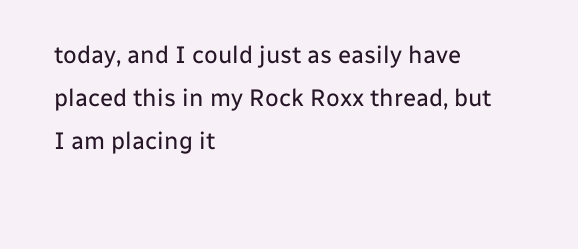today, and I could just as easily have placed this in my Rock Roxx thread, but I am placing it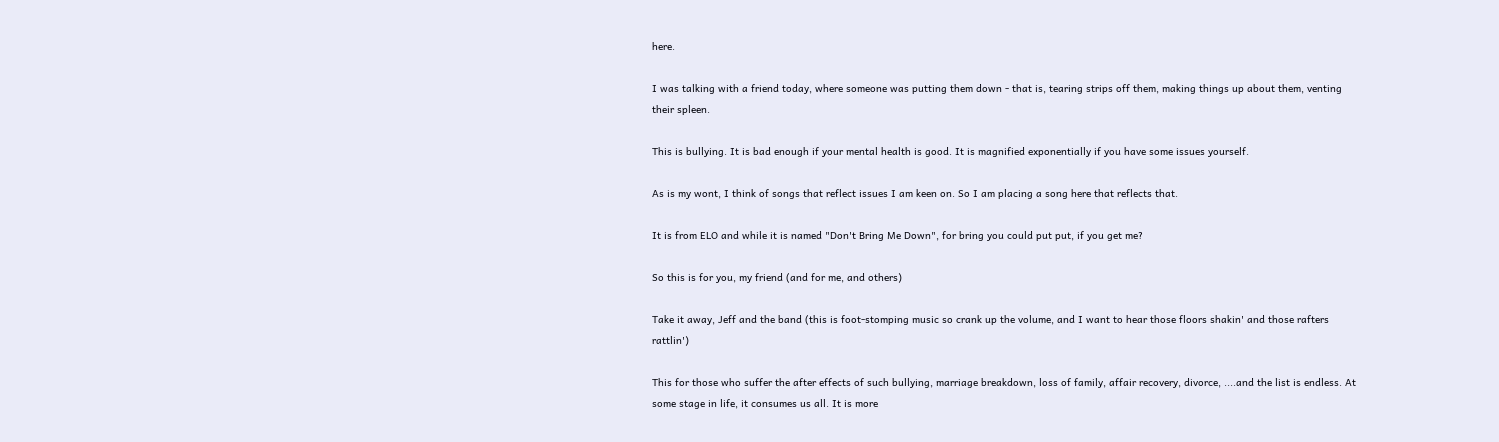here.

I was talking with a friend today, where someone was putting them down - that is, tearing strips off them, making things up about them, venting their spleen.

This is bullying. It is bad enough if your mental health is good. It is magnified exponentially if you have some issues yourself.

As is my wont, I think of songs that reflect issues I am keen on. So I am placing a song here that reflects that.

It is from ELO and while it is named "Don't Bring Me Down", for bring you could put put, if you get me?

So this is for you, my friend (and for me, and others)

Take it away, Jeff and the band (this is foot-stomping music so crank up the volume, and I want to hear those floors shakin' and those rafters rattlin')

This for those who suffer the after effects of such bullying, marriage breakdown, loss of family, affair recovery, divorce, ....and the list is endless. At some stage in life, it consumes us all. It is more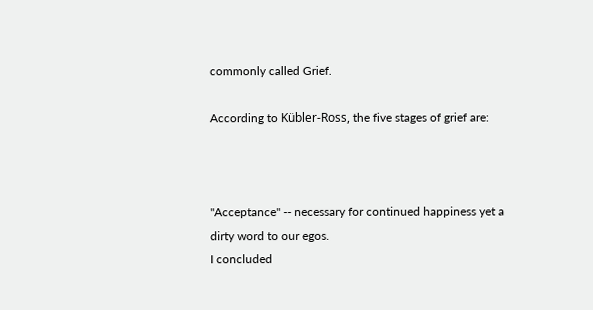commonly called Grief.

According to Kübler-Ross, the five stages of grief are:



"Acceptance" -- necessary for continued happiness yet a dirty word to our egos.
I concluded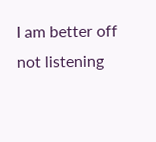I am better off not listening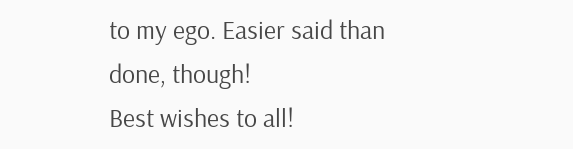to my ego. Easier said than done, though!
Best wishes to all!